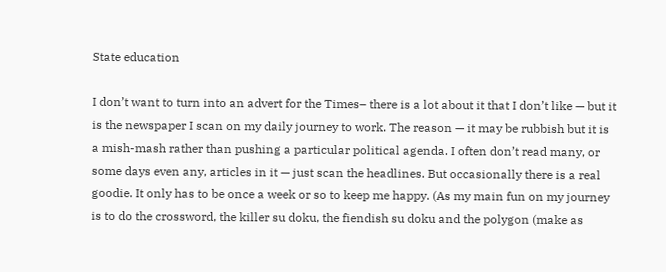State education

I don’t want to turn into an advert for the Times– there is a lot about it that I don’t like — but it is the newspaper I scan on my daily journey to work. The reason — it may be rubbish but it is a mish-mash rather than pushing a particular political agenda. I often don’t read many, or some days even any, articles in it — just scan the headlines. But occasionally there is a real goodie. It only has to be once a week or so to keep me happy. (As my main fun on my journey is to do the crossword, the killer su doku, the fiendish su doku and the polygon (make as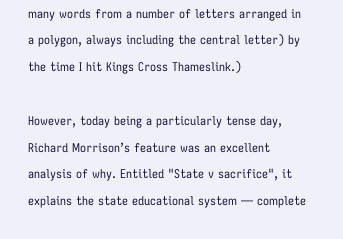many words from a number of letters arranged in a polygon, always including the central letter) by the time I hit Kings Cross Thameslink.)

However, today being a particularly tense day, Richard Morrison’s feature was an excellent analysis of why. Entitled "State v sacrifice", it explains the state educational system — complete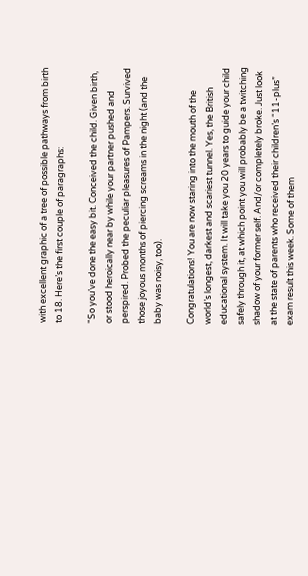with excellent graphic of a tree of possible pathways from birth to 18. Here’s the first couple of paragraphs:

"So you’ve done the easy bit. Conceived the child. Given birth, or stood heroically near by while your partner pushed and perspired. Probed the peculiar pleasures of Pampers. Survived those joyous months of piercing screams in the night (and the baby was noisy, too).

Congratulations! You are now staring into the mouth of the world’s longest, darkest and scariest tunnel. Yes, the British educational system. It will take you 20 years to guide your child safely through it, at which point you will probably be a twitching shadow of your former self. And/or completely broke. Just look at the state of parents who received their children’s “11-plus” exam result this week. Some of them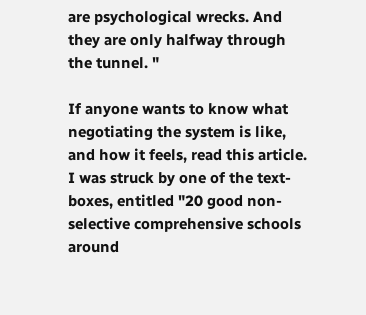are psychological wrecks. And they are only halfway through the tunnel. "

If anyone wants to know what negotiating the system is like, and how it feels, read this article. I was struck by one of the text-boxes, entitled "20 good non-selective comprehensive schools around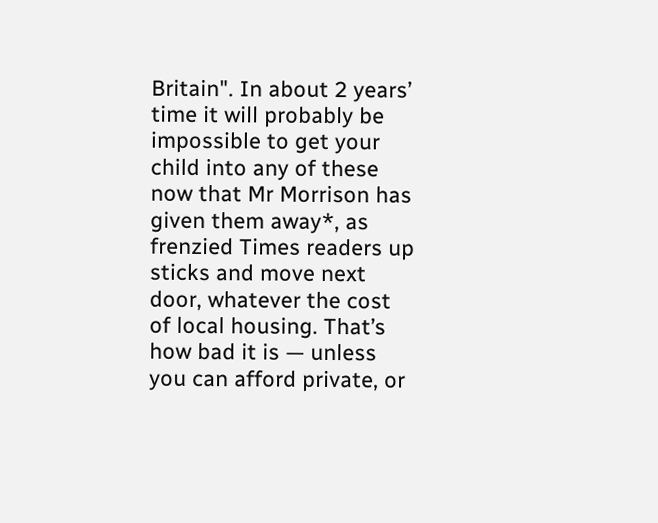Britain". In about 2 years’ time it will probably be impossible to get your child into any of these now that Mr Morrison has given them away*, as frenzied Times readers up sticks and move next door, whatever the cost of local housing. That’s how bad it is — unless you can afford private, or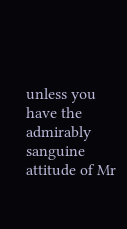unless you have the admirably sanguine attitude of Mr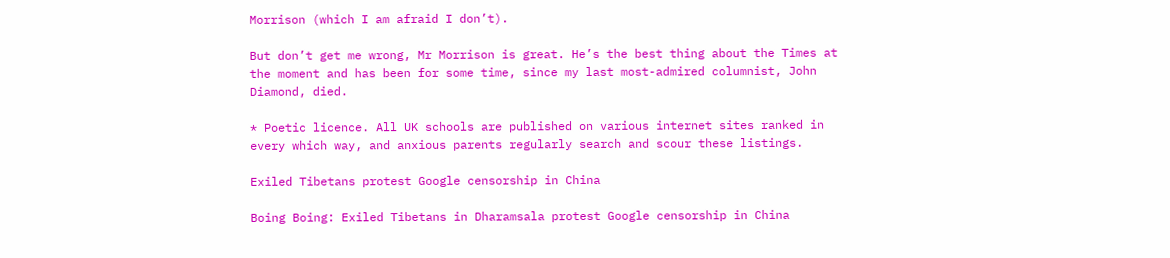Morrison (which I am afraid I don’t).

But don’t get me wrong, Mr Morrison is great. He’s the best thing about the Times at the moment and has been for some time, since my last most-admired columnist, John Diamond, died.

* Poetic licence. All UK schools are published on various internet sites ranked in every which way, and anxious parents regularly search and scour these listings.

Exiled Tibetans protest Google censorship in China

Boing Boing: Exiled Tibetans in Dharamsala protest Google censorship in China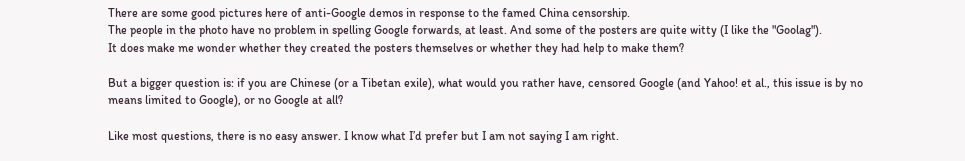There are some good pictures here of anti-Google demos in response to the famed China censorship.
The people in the photo have no problem in spelling Google forwards, at least. And some of the posters are quite witty (I like the "Goolag").
It does make me wonder whether they created the posters themselves or whether they had help to make them?

But a bigger question is: if you are Chinese (or a Tibetan exile), what would you rather have, censored Google (and Yahoo! et al., this issue is by no means limited to Google), or no Google at all?

Like most questions, there is no easy answer. I know what I’d prefer but I am not saying I am right.